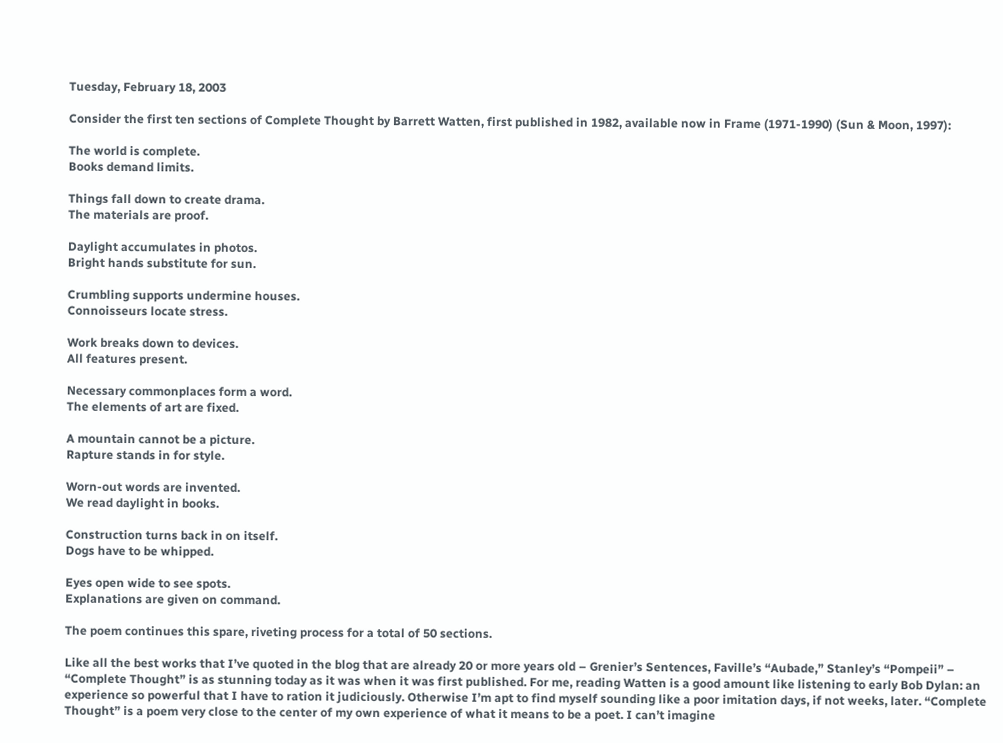Tuesday, February 18, 2003

Consider the first ten sections of Complete Thought by Barrett Watten, first published in 1982, available now in Frame (1971-1990) (Sun & Moon, 1997):

The world is complete.
Books demand limits.

Things fall down to create drama.
The materials are proof.

Daylight accumulates in photos.
Bright hands substitute for sun.

Crumbling supports undermine houses.
Connoisseurs locate stress.

Work breaks down to devices.
All features present.

Necessary commonplaces form a word.
The elements of art are fixed.

A mountain cannot be a picture.
Rapture stands in for style.

Worn-out words are invented.
We read daylight in books.

Construction turns back in on itself.
Dogs have to be whipped.

Eyes open wide to see spots.
Explanations are given on command.

The poem continues this spare, riveting process for a total of 50 sections.

Like all the best works that I’ve quoted in the blog that are already 20 or more years old – Grenier’s Sentences, Faville’s “Aubade,” Stanley’s “Pompeii” – “Complete Thought” is as stunning today as it was when it was first published. For me, reading Watten is a good amount like listening to early Bob Dylan: an experience so powerful that I have to ration it judiciously. Otherwise I’m apt to find myself sounding like a poor imitation days, if not weeks, later. “Complete Thought” is a poem very close to the center of my own experience of what it means to be a poet. I can’t imagine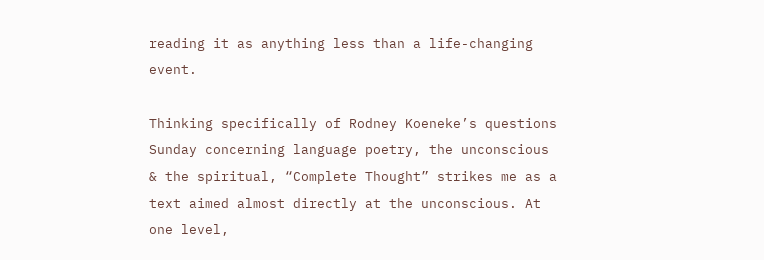reading it as anything less than a life-changing event.

Thinking specifically of Rodney Koeneke’s questions Sunday concerning language poetry, the unconscious & the spiritual, “Complete Thought” strikes me as a text aimed almost directly at the unconscious. At one level,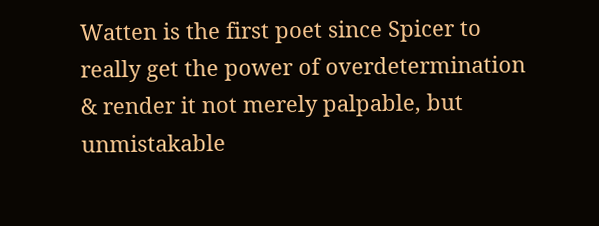Watten is the first poet since Spicer to really get the power of overdetermination & render it not merely palpable, but unmistakable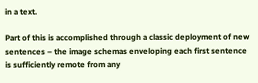in a text.

Part of this is accomplished through a classic deployment of new sentences – the image schemas enveloping each first sentence is sufficiently remote from any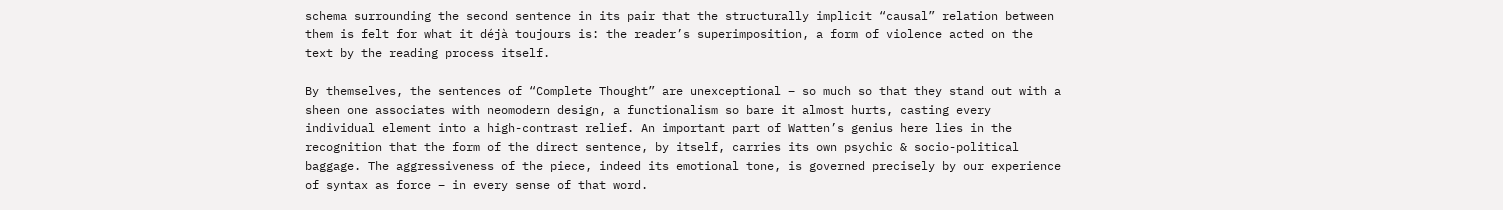schema surrounding the second sentence in its pair that the structurally implicit “causal” relation between them is felt for what it déjà toujours is: the reader’s superimposition, a form of violence acted on the text by the reading process itself.

By themselves, the sentences of “Complete Thought” are unexceptional – so much so that they stand out with a sheen one associates with neomodern design, a functionalism so bare it almost hurts, casting every individual element into a high-contrast relief. An important part of Watten’s genius here lies in the recognition that the form of the direct sentence, by itself, carries its own psychic & socio-political baggage. The aggressiveness of the piece, indeed its emotional tone, is governed precisely by our experience of syntax as force – in every sense of that word.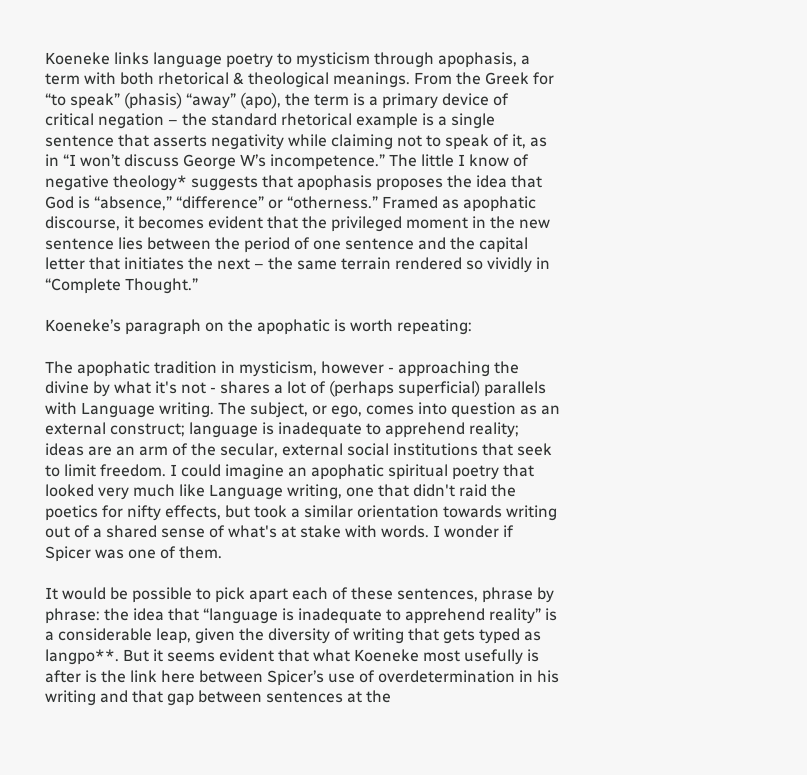Koeneke links language poetry to mysticism through apophasis, a term with both rhetorical & theological meanings. From the Greek for “to speak” (phasis) “away” (apo), the term is a primary device of critical negation – the standard rhetorical example is a single sentence that asserts negativity while claiming not to speak of it, as in “I won’t discuss George W’s incompetence.” The little I know of negative theology* suggests that apophasis proposes the idea that God is “absence,” “difference” or “otherness.” Framed as apophatic discourse, it becomes evident that the privileged moment in the new sentence lies between the period of one sentence and the capital letter that initiates the next – the same terrain rendered so vividly in “Complete Thought.”

Koeneke’s paragraph on the apophatic is worth repeating:

The apophatic tradition in mysticism, however - approaching the divine by what it's not - shares a lot of (perhaps superficial) parallels with Language writing. The subject, or ego, comes into question as an external construct; language is inadequate to apprehend reality; ideas are an arm of the secular, external social institutions that seek to limit freedom. I could imagine an apophatic spiritual poetry that looked very much like Language writing, one that didn't raid the poetics for nifty effects, but took a similar orientation towards writing out of a shared sense of what's at stake with words. I wonder if Spicer was one of them.

It would be possible to pick apart each of these sentences, phrase by phrase: the idea that “language is inadequate to apprehend reality” is a considerable leap, given the diversity of writing that gets typed as langpo**. But it seems evident that what Koeneke most usefully is after is the link here between Spicer’s use of overdetermination in his writing and that gap between sentences at the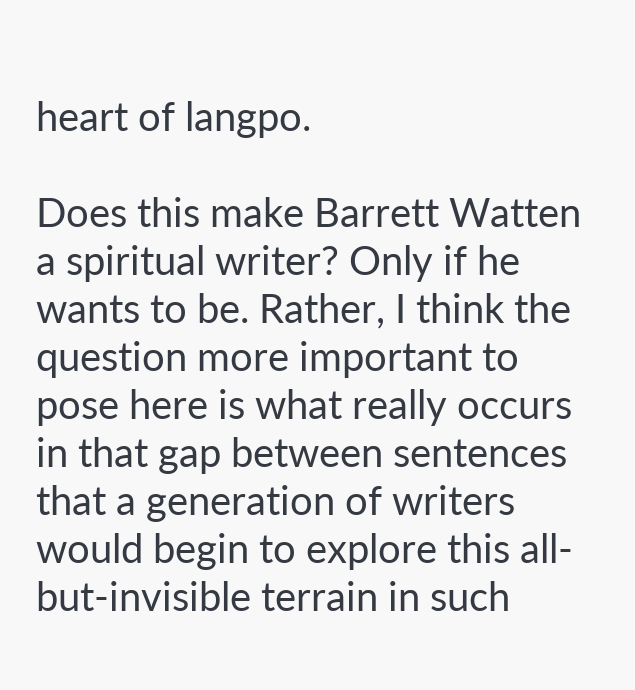heart of langpo.

Does this make Barrett Watten a spiritual writer? Only if he wants to be. Rather, I think the question more important to pose here is what really occurs in that gap between sentences that a generation of writers would begin to explore this all-but-invisible terrain in such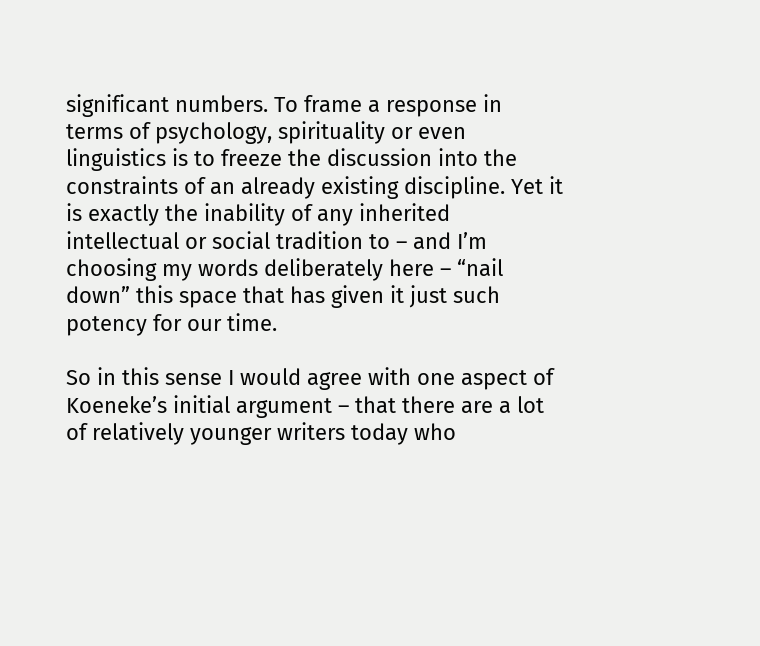significant numbers. To frame a response in terms of psychology, spirituality or even linguistics is to freeze the discussion into the constraints of an already existing discipline. Yet it is exactly the inability of any inherited intellectual or social tradition to – and I’m choosing my words deliberately here – “nail down” this space that has given it just such potency for our time.

So in this sense I would agree with one aspect of Koeneke’s initial argument – that there are a lot of relatively younger writers today who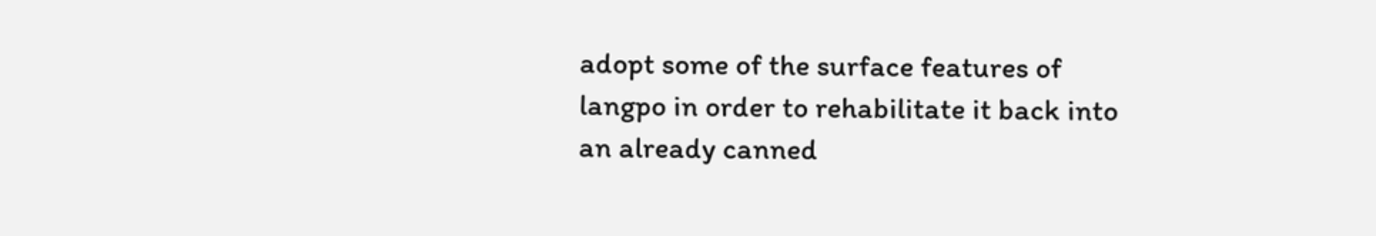adopt some of the surface features of langpo in order to rehabilitate it back into an already canned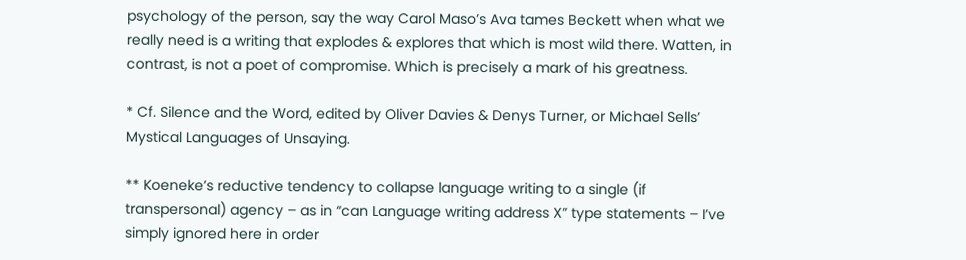psychology of the person, say the way Carol Maso’s Ava tames Beckett when what we really need is a writing that explodes & explores that which is most wild there. Watten, in contrast, is not a poet of compromise. Which is precisely a mark of his greatness.

* Cf. Silence and the Word, edited by Oliver Davies & Denys Turner, or Michael Sells’ Mystical Languages of Unsaying.

** Koeneke’s reductive tendency to collapse language writing to a single (if transpersonal) agency – as in “can Language writing address X” type statements – I’ve simply ignored here in order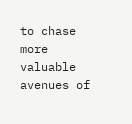to chase more valuable avenues of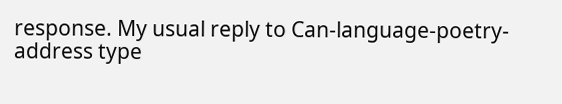response. My usual reply to Can-language-poetry-address type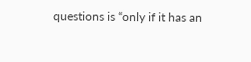questions is “only if it has an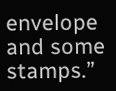envelope and some stamps.”